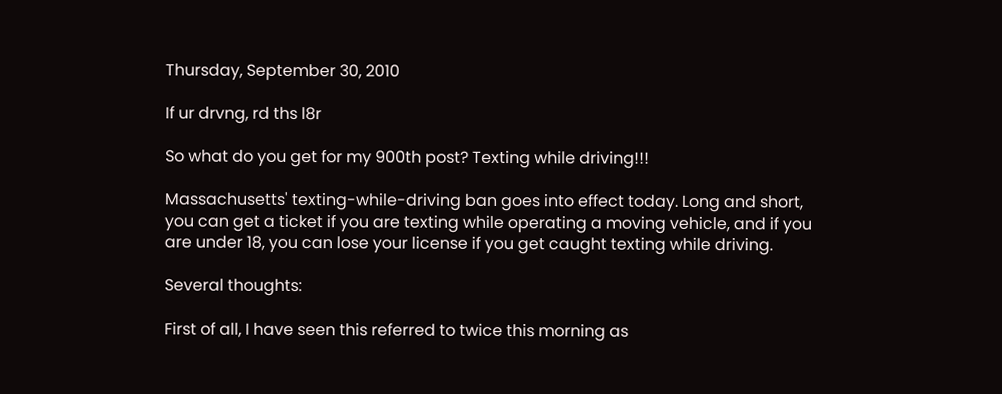Thursday, September 30, 2010

If ur drvng, rd ths l8r

So what do you get for my 900th post? Texting while driving!!!

Massachusetts' texting-while-driving ban goes into effect today. Long and short, you can get a ticket if you are texting while operating a moving vehicle, and if you are under 18, you can lose your license if you get caught texting while driving.

Several thoughts:

First of all, I have seen this referred to twice this morning as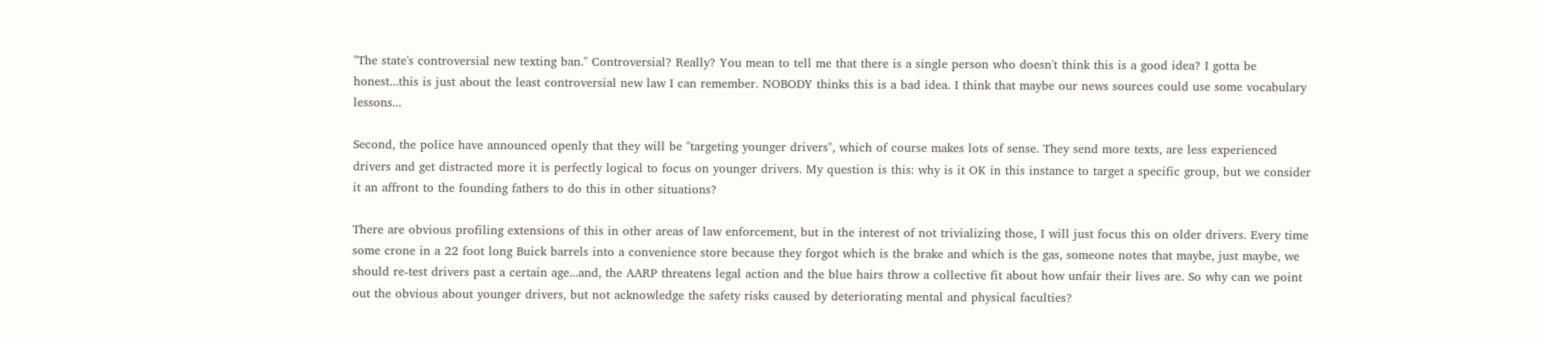"The state's controversial new texting ban." Controversial? Really? You mean to tell me that there is a single person who doesn't think this is a good idea? I gotta be honest...this is just about the least controversial new law I can remember. NOBODY thinks this is a bad idea. I think that maybe our news sources could use some vocabulary lessons...

Second, the police have announced openly that they will be "targeting younger drivers", which of course makes lots of sense. They send more texts, are less experienced drivers and get distracted more it is perfectly logical to focus on younger drivers. My question is this: why is it OK in this instance to target a specific group, but we consider it an affront to the founding fathers to do this in other situations?

There are obvious profiling extensions of this in other areas of law enforcement, but in the interest of not trivializing those, I will just focus this on older drivers. Every time some crone in a 22 foot long Buick barrels into a convenience store because they forgot which is the brake and which is the gas, someone notes that maybe, just maybe, we should re-test drivers past a certain age...and, the AARP threatens legal action and the blue hairs throw a collective fit about how unfair their lives are. So why can we point out the obvious about younger drivers, but not acknowledge the safety risks caused by deteriorating mental and physical faculties?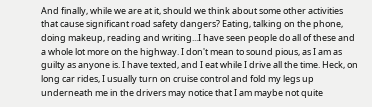And finally, while we are at it, should we think about some other activities that cause significant road safety dangers? Eating, talking on the phone, doing makeup, reading and writing...I have seen people do all of these and a whole lot more on the highway. I don't mean to sound pious, as I am as guilty as anyone is. I have texted, and I eat while I drive all the time. Heck, on long car rides, I usually turn on cruise control and fold my legs up underneath me in the drivers may notice that I am maybe not quite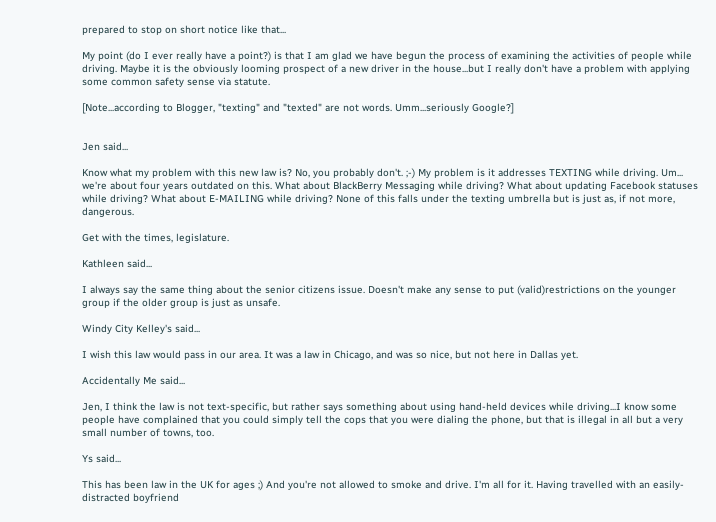prepared to stop on short notice like that...

My point (do I ever really have a point?) is that I am glad we have begun the process of examining the activities of people while driving. Maybe it is the obviously looming prospect of a new driver in the house...but I really don't have a problem with applying some common safety sense via statute.

[Note...according to Blogger, "texting" and "texted" are not words. Umm...seriously Google?]


Jen said...

Know what my problem with this new law is? No, you probably don't. ;-) My problem is it addresses TEXTING while driving. Um... we're about four years outdated on this. What about BlackBerry Messaging while driving? What about updating Facebook statuses while driving? What about E-MAILING while driving? None of this falls under the texting umbrella but is just as, if not more, dangerous.

Get with the times, legislature.

Kathleen said...

I always say the same thing about the senior citizens issue. Doesn't make any sense to put (valid)restrictions on the younger group if the older group is just as unsafe.

Windy City Kelley's said...

I wish this law would pass in our area. It was a law in Chicago, and was so nice, but not here in Dallas yet.

Accidentally Me said...

Jen, I think the law is not text-specific, but rather says something about using hand-held devices while driving...I know some people have complained that you could simply tell the cops that you were dialing the phone, but that is illegal in all but a very small number of towns, too.

Ys said...

This has been law in the UK for ages ;) And you're not allowed to smoke and drive. I'm all for it. Having travelled with an easily-distracted boyfriend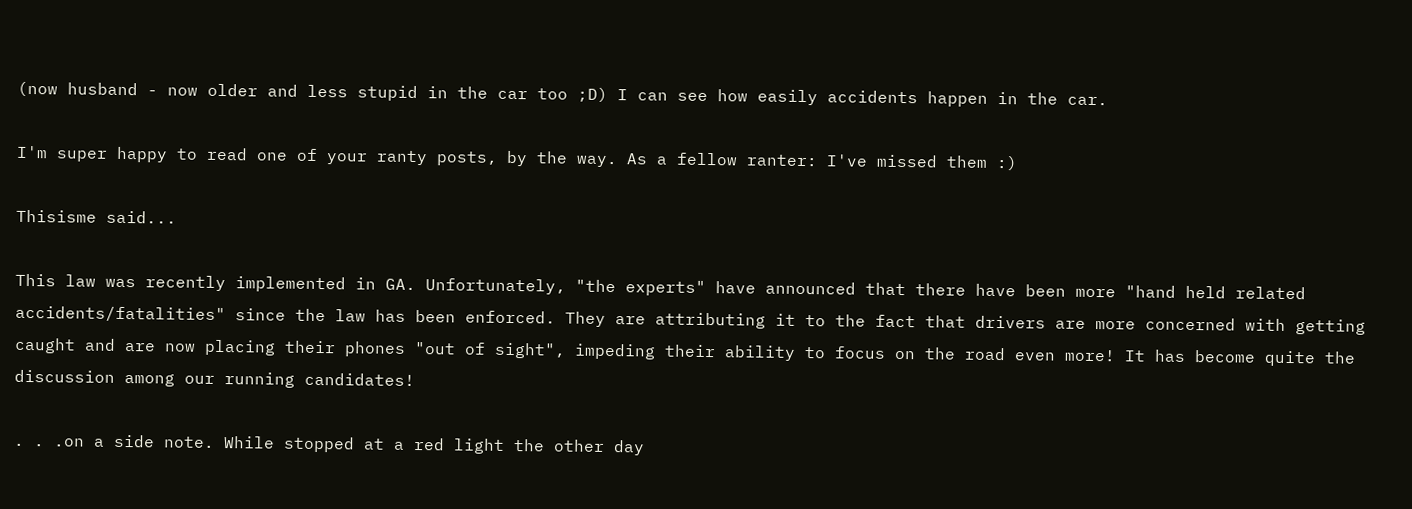(now husband - now older and less stupid in the car too ;D) I can see how easily accidents happen in the car.

I'm super happy to read one of your ranty posts, by the way. As a fellow ranter: I've missed them :)

Thisisme said...

This law was recently implemented in GA. Unfortunately, "the experts" have announced that there have been more "hand held related accidents/fatalities" since the law has been enforced. They are attributing it to the fact that drivers are more concerned with getting caught and are now placing their phones "out of sight", impeding their ability to focus on the road even more! It has become quite the discussion among our running candidates!

. . .on a side note. While stopped at a red light the other day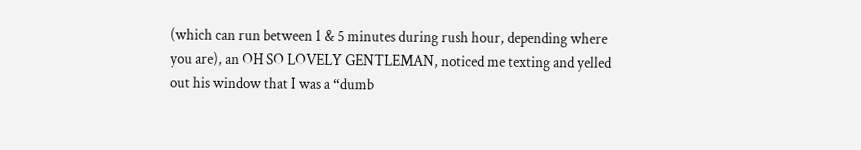(which can run between 1 & 5 minutes during rush hour, depending where you are), an OH SO LOVELY GENTLEMAN, noticed me texting and yelled out his window that I was a “dumb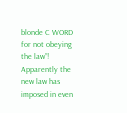blonde C WORD for not obeying the law”! Apparently the new law has imposed in even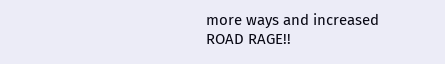more ways and increased ROAD RAGE!!